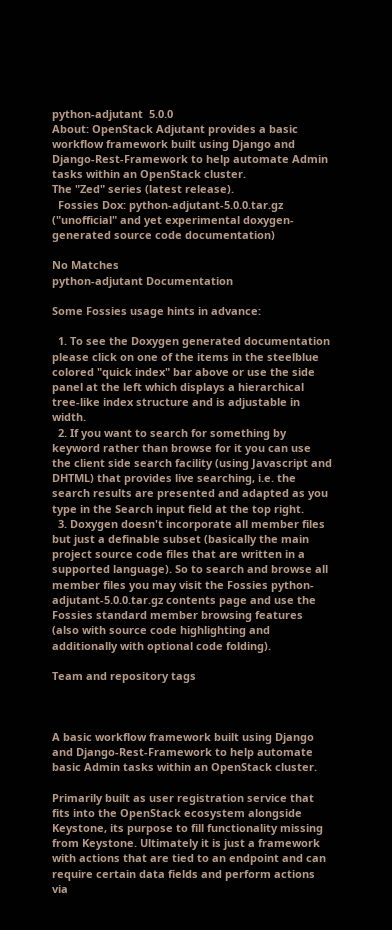python-adjutant  5.0.0
About: OpenStack Adjutant provides a basic workflow framework built using Django and Django-Rest-Framework to help automate Admin tasks within an OpenStack cluster.
The "Zed" series (latest release).
  Fossies Dox: python-adjutant-5.0.0.tar.gz  ("unofficial" and yet experimental doxygen-generated source code documentation)

No Matches
python-adjutant Documentation

Some Fossies usage hints in advance:

  1. To see the Doxygen generated documentation please click on one of the items in the steelblue colored "quick index" bar above or use the side panel at the left which displays a hierarchical tree-like index structure and is adjustable in width.
  2. If you want to search for something by keyword rather than browse for it you can use the client side search facility (using Javascript and DHTML) that provides live searching, i.e. the search results are presented and adapted as you type in the Search input field at the top right.
  3. Doxygen doesn't incorporate all member files but just a definable subset (basically the main project source code files that are written in a supported language). So to search and browse all member files you may visit the Fossies python-adjutant-5.0.0.tar.gz contents page and use the Fossies standard member browsing features (also with source code highlighting and additionally with optional code folding).

Team and repository tags



A basic workflow framework built using Django and Django-Rest-Framework to help automate basic Admin tasks within an OpenStack cluster.

Primarily built as user registration service that fits into the OpenStack ecosystem alongside Keystone, its purpose to fill functionality missing from Keystone. Ultimately it is just a framework with actions that are tied to an endpoint and can require certain data fields and perform actions via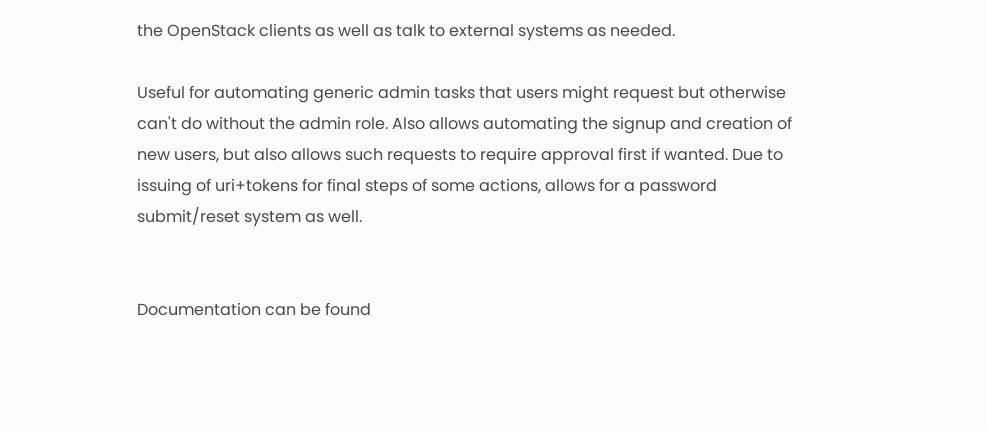the OpenStack clients as well as talk to external systems as needed.

Useful for automating generic admin tasks that users might request but otherwise can't do without the admin role. Also allows automating the signup and creation of new users, but also allows such requests to require approval first if wanted. Due to issuing of uri+tokens for final steps of some actions, allows for a password submit/reset system as well.


Documentation can be found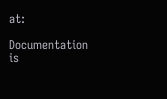at:

Documentation is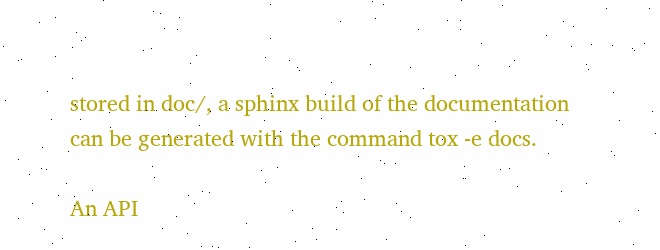stored in doc/, a sphinx build of the documentation can be generated with the command tox -e docs.

An API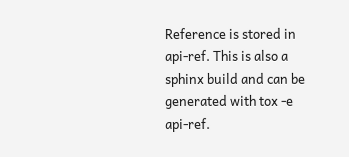Reference is stored in api-ref. This is also a sphinx build and can be generated with tox -e api-ref.